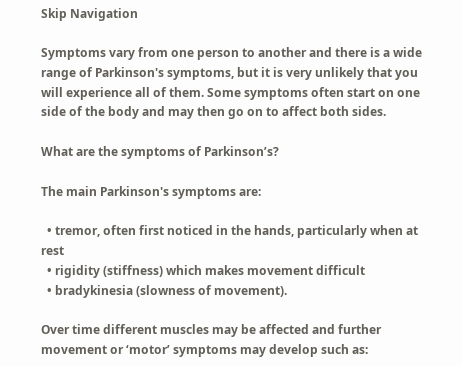Skip Navigation

Symptoms vary from one person to another and there is a wide range of Parkinson's symptoms, but it is very unlikely that you will experience all of them. Some symptoms often start on one side of the body and may then go on to affect both sides.

What are the symptoms of Parkinson’s?

The main Parkinson's symptoms are:

  • tremor, often first noticed in the hands, particularly when at rest
  • rigidity (stiffness) which makes movement difficult
  • bradykinesia (slowness of movement).

Over time different muscles may be affected and further movement or ‘motor’ symptoms may develop such as: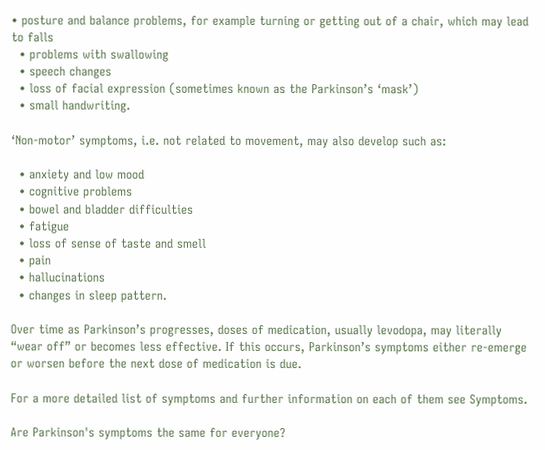• posture and balance problems, for example turning or getting out of a chair, which may lead to falls
  • problems with swallowing
  • speech changes
  • loss of facial expression (sometimes known as the Parkinson’s ‘mask’)
  • small handwriting.

‘Non-motor’ symptoms, i.e. not related to movement, may also develop such as:

  • anxiety and low mood
  • cognitive problems
  • bowel and bladder difficulties
  • fatigue
  • loss of sense of taste and smell
  • pain
  • hallucinations
  • changes in sleep pattern.

Over time as Parkinson’s progresses, doses of medication, usually levodopa, may literally “wear off” or becomes less effective. If this occurs, Parkinson’s symptoms either re-emerge or worsen before the next dose of medication is due.

For a more detailed list of symptoms and further information on each of them see Symptoms.

Are Parkinson's symptoms the same for everyone?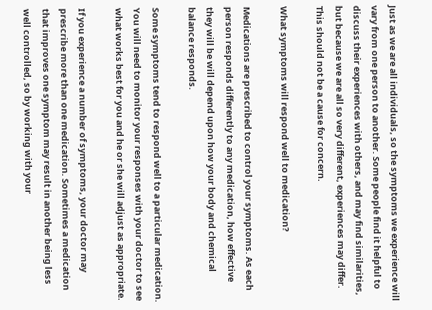Just as we are all individuals, so the symptoms we experience will vary from one person to another. Some people find it helpful to discuss their experiences with others, and may find similarities, but because we are all so very different, experiences may differ. This should not be a cause for concern.

What symptoms will respond well to medication?

Medications are prescribed to control your symptoms. As each person responds differently to any medication, how effective they will be will depend upon how your body and chemical balance responds.

Some symptoms tend to respond well to a particular medication. You will need to monitor your responses with your doctor to see what works best for you and he or she will adjust as appropriate.

If you experience a number of symptoms, your doctor may prescribe more than one medication. Sometimes a medication that improves one symptom may result in another being less well controlled, so by working with your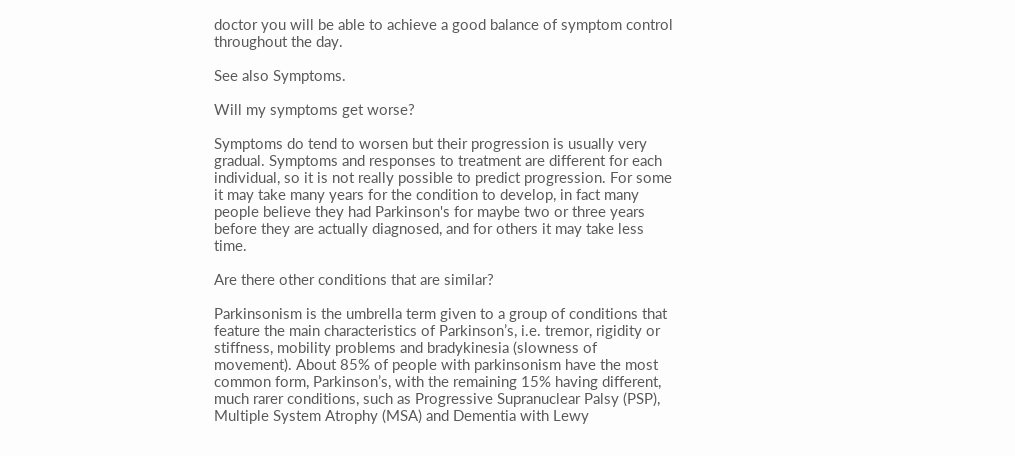doctor you will be able to achieve a good balance of symptom control throughout the day.

See also Symptoms.

Will my symptoms get worse?

Symptoms do tend to worsen but their progression is usually very gradual. Symptoms and responses to treatment are different for each individual, so it is not really possible to predict progression. For some it may take many years for the condition to develop, in fact many people believe they had Parkinson's for maybe two or three years before they are actually diagnosed, and for others it may take less time.

Are there other conditions that are similar?

Parkinsonism is the umbrella term given to a group of conditions that feature the main characteristics of Parkinson’s, i.e. tremor, rigidity or stiffness, mobility problems and bradykinesia (slowness of movement). About 85% of people with parkinsonism have the most common form, Parkinson’s, with the remaining 15% having different, much rarer conditions, such as Progressive Supranuclear Palsy (PSP), Multiple System Atrophy (MSA) and Dementia with Lewy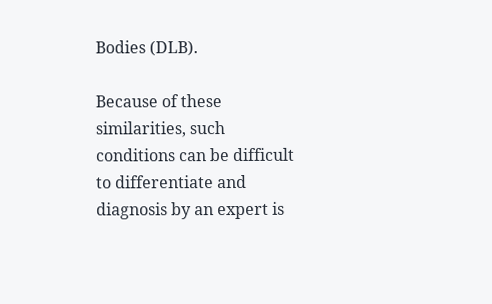Bodies (DLB).

Because of these similarities, such conditions can be difficult to differentiate and diagnosis by an expert is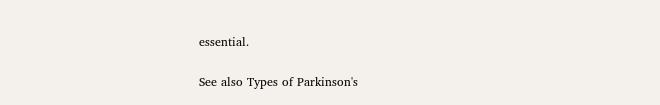essential.

See also Types of Parkinson's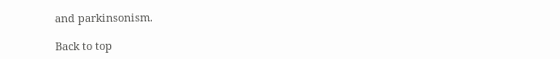and parkinsonism.

Back to top